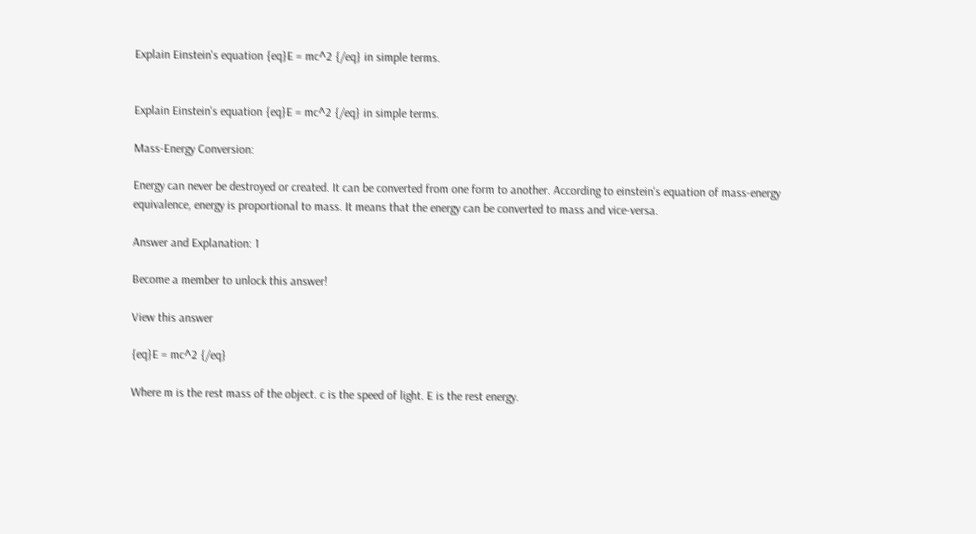Explain Einstein's equation {eq}E = mc^2 {/eq} in simple terms.


Explain Einstein's equation {eq}E = mc^2 {/eq} in simple terms.

Mass-Energy Conversion:

Energy can never be destroyed or created. It can be converted from one form to another. According to einstein's equation of mass-energy equivalence, energy is proportional to mass. It means that the energy can be converted to mass and vice-versa.

Answer and Explanation: 1

Become a member to unlock this answer!

View this answer

{eq}E = mc^2 {/eq}

Where m is the rest mass of the object. c is the speed of light. E is the rest energy.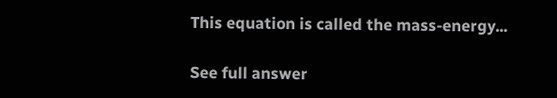This equation is called the mass-energy...

See full answer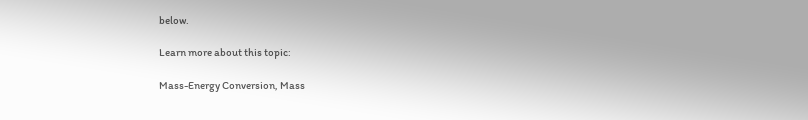below.

Learn more about this topic:

Mass-Energy Conversion, Mass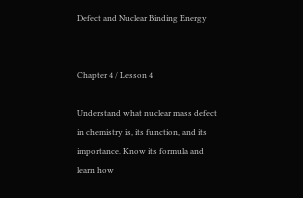Defect and Nuclear Binding Energy


Chapter 4 / Lesson 4

Understand what nuclear mass defect in chemistry is, its function, and its importance. Know its formula and learn how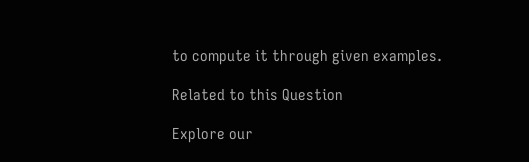to compute it through given examples.

Related to this Question

Explore our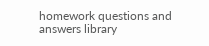homework questions and answers library